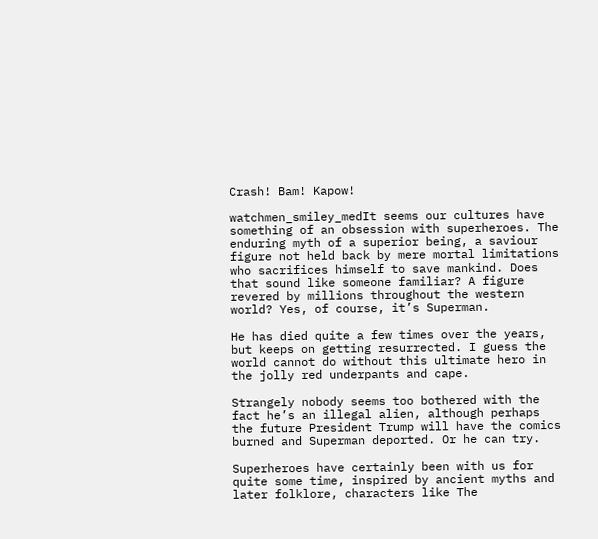Crash! Bam! Kapow!

watchmen_smiley_medIt seems our cultures have something of an obsession with superheroes. The enduring myth of a superior being, a saviour figure not held back by mere mortal limitations who sacrifices himself to save mankind. Does that sound like someone familiar? A figure revered by millions throughout the western world? Yes, of course, it’s Superman.

He has died quite a few times over the years, but keeps on getting resurrected. I guess the world cannot do without this ultimate hero in the jolly red underpants and cape.

Strangely nobody seems too bothered with the fact he’s an illegal alien, although perhaps the future President Trump will have the comics burned and Superman deported. Or he can try.

Superheroes have certainly been with us for quite some time, inspired by ancient myths and later folklore, characters like The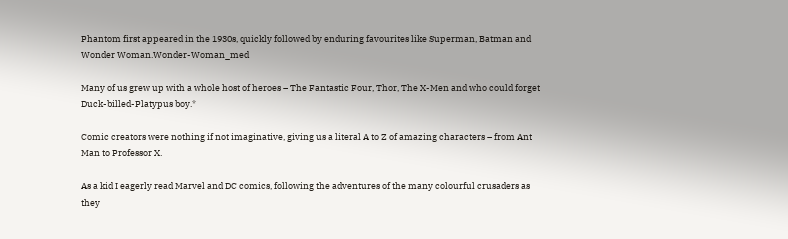Phantom first appeared in the 1930s, quickly followed by enduring favourites like Superman, Batman and Wonder Woman.Wonder-Woman_med

Many of us grew up with a whole host of heroes – The Fantastic Four, Thor, The X-Men and who could forget Duck-billed-Platypus boy.*

Comic creators were nothing if not imaginative, giving us a literal A to Z of amazing characters – from Ant Man to Professor X.

As a kid I eagerly read Marvel and DC comics, following the adventures of the many colourful crusaders as they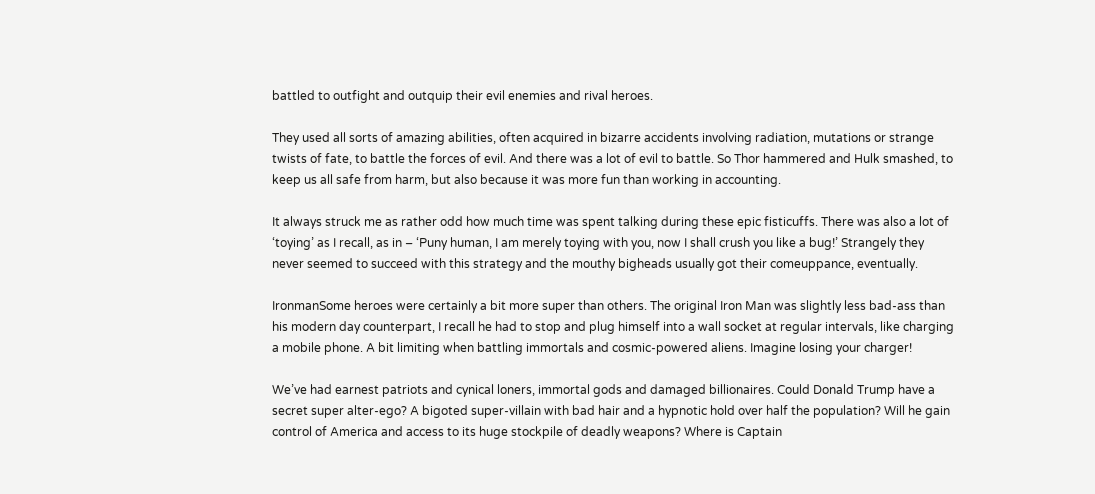battled to outfight and outquip their evil enemies and rival heroes.

They used all sorts of amazing abilities, often acquired in bizarre accidents involving radiation, mutations or strange twists of fate, to battle the forces of evil. And there was a lot of evil to battle. So Thor hammered and Hulk smashed, to keep us all safe from harm, but also because it was more fun than working in accounting.

It always struck me as rather odd how much time was spent talking during these epic fisticuffs. There was also a lot of ‘toying’ as I recall, as in – ‘Puny human, I am merely toying with you, now I shall crush you like a bug!’ Strangely they never seemed to succeed with this strategy and the mouthy bigheads usually got their comeuppance, eventually.

IronmanSome heroes were certainly a bit more super than others. The original Iron Man was slightly less bad-ass than his modern day counterpart, I recall he had to stop and plug himself into a wall socket at regular intervals, like charging a mobile phone. A bit limiting when battling immortals and cosmic-powered aliens. Imagine losing your charger!

We’ve had earnest patriots and cynical loners, immortal gods and damaged billionaires. Could Donald Trump have a secret super alter-ego? A bigoted super-villain with bad hair and a hypnotic hold over half the population? Will he gain control of America and access to its huge stockpile of deadly weapons? Where is Captain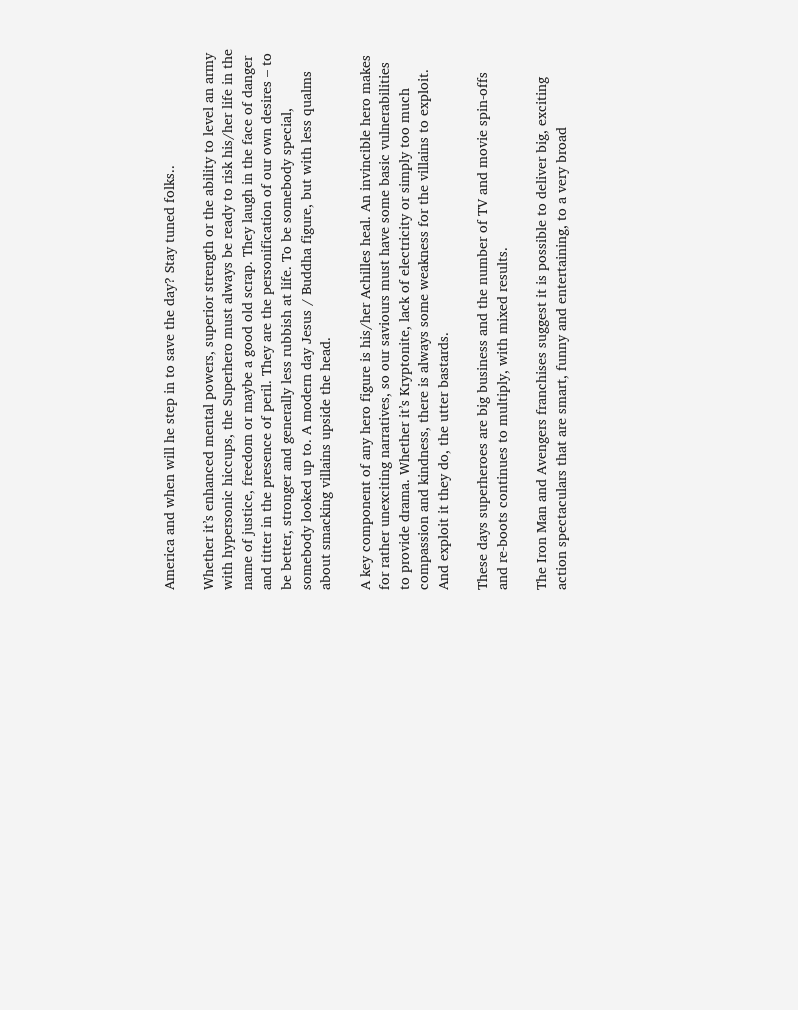America and when will he step in to save the day? Stay tuned folks..

Whether it’s enhanced mental powers, superior strength or the ability to level an army with hypersonic hiccups, the Superhero must always be ready to risk his/her life in the name of justice, freedom or maybe a good old scrap. They laugh in the face of danger and titter in the presence of peril. They are the personification of our own desires – to be better, stronger and generally less rubbish at life. To be somebody special, somebody looked up to. A modern day Jesus / Buddha figure, but with less qualms about smacking villains upside the head.

A key component of any hero figure is his/her Achilles heal. An invincible hero makes for rather unexciting narratives, so our saviours must have some basic vulnerabilities to provide drama. Whether it’s Kryptonite, lack of electricity or simply too much compassion and kindness, there is always some weakness for the villains to exploit. And exploit it they do, the utter bastards.

These days superheroes are big business and the number of TV and movie spin-offs and re-boots continues to multiply, with mixed results.

The Iron Man and Avengers franchises suggest it is possible to deliver big, exciting action spectaculars that are smart, funny and entertaining, to a very broad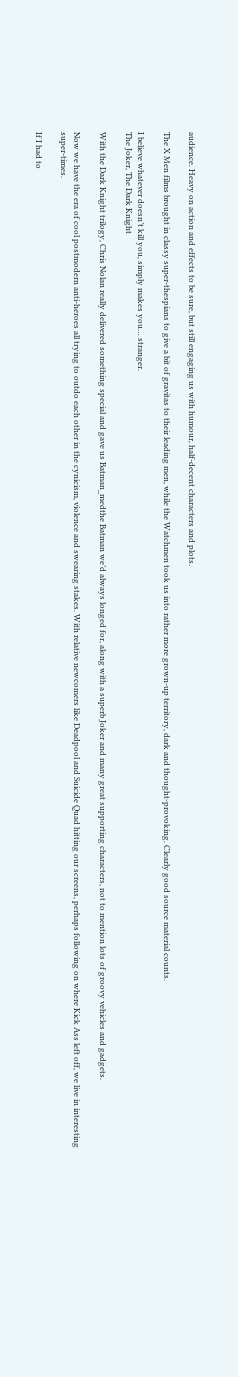audience. Heavy on action and effects to be sure, but still engaging us with humour, half-decent characters and plots.

The X Men films brought in classy super-thespians to give a bit of gravitas to their leading men, while the Watchmen took us into rather more grown-up territory, dark and thought-provoking. Clearly good source material counts.

I believe whatever doesn’t kill you, simply makes you… stranger.
The Joker, The Dark Knight

With the Dark Knight trilogy, Chris Nolan really delivered something special and gave us Batman_medthe Batman we’d always longed for, along with a superb Joker and many great supporting characters, not to mention lots of groovy vehicles and gadgets.

Now we have the era of cool postmodern anti-heroes all trying to outdo each other in the cynicism, violence and swearing stakes. With relative newcomers like Deadpool and Suicide Quad hitting our screens, perhaps following on where Kick Ass left off, we live in interesting super-times.

If I had to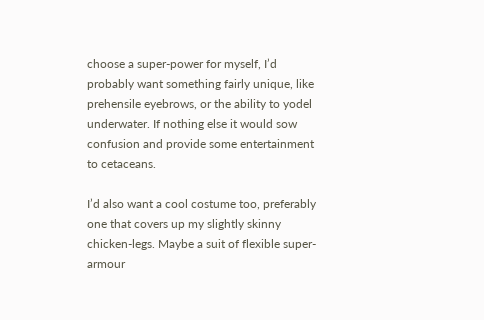choose a super-power for myself, I’d probably want something fairly unique, like prehensile eyebrows, or the ability to yodel underwater. If nothing else it would sow confusion and provide some entertainment to cetaceans.

I’d also want a cool costume too, preferably one that covers up my slightly skinny chicken-legs. Maybe a suit of flexible super-armour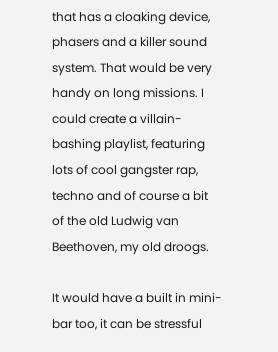that has a cloaking device, phasers and a killer sound system. That would be very handy on long missions. I could create a villain-bashing playlist, featuring lots of cool gangster rap, techno and of course a bit of the old Ludwig van Beethoven, my old droogs.

It would have a built in mini-bar too, it can be stressful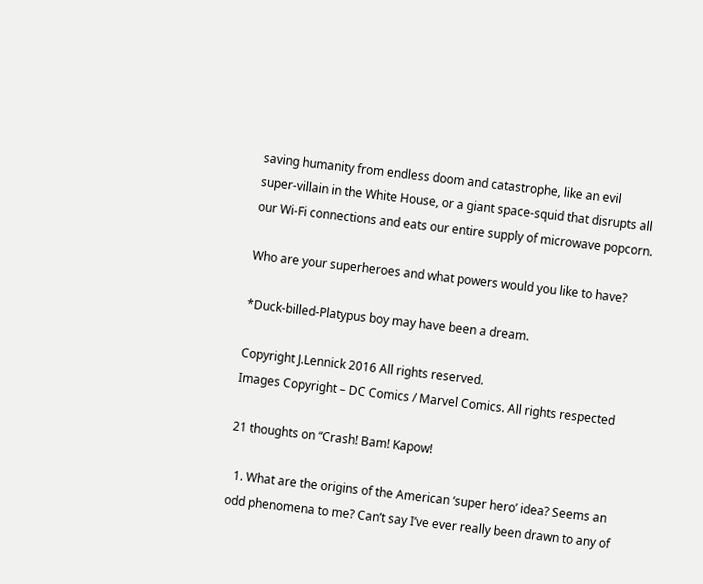saving humanity from endless doom and catastrophe, like an evil super-villain in the White House, or a giant space-squid that disrupts all our Wi-Fi connections and eats our entire supply of microwave popcorn.

Who are your superheroes and what powers would you like to have?

*Duck-billed-Platypus boy may have been a dream.

Copyright J.Lennick 2016 All rights reserved.
Images Copyright – DC Comics / Marvel Comics. All rights respected

21 thoughts on “Crash! Bam! Kapow!

  1. What are the origins of the American ‘super hero’ idea? Seems an odd phenomena to me? Can’t say I’ve ever really been drawn to any of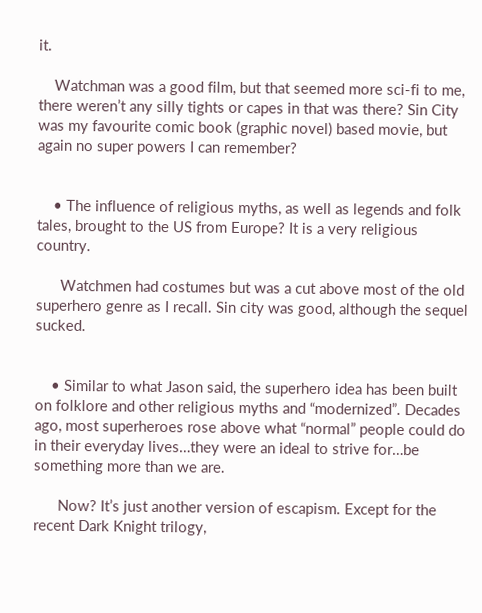it.

    Watchman was a good film, but that seemed more sci-fi to me, there weren’t any silly tights or capes in that was there? Sin City was my favourite comic book (graphic novel) based movie, but again no super powers I can remember?


    • The influence of religious myths, as well as legends and folk tales, brought to the US from Europe? It is a very religious country.

      Watchmen had costumes but was a cut above most of the old superhero genre as I recall. Sin city was good, although the sequel sucked.


    • Similar to what Jason said, the superhero idea has been built on folklore and other religious myths and “modernized”. Decades ago, most superheroes rose above what “normal” people could do in their everyday lives…they were an ideal to strive for…be something more than we are.

      Now? It’s just another version of escapism. Except for the recent Dark Knight trilogy,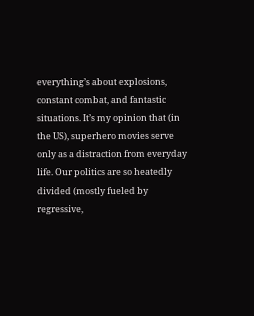everything’s about explosions, constant combat, and fantastic situations. It’s my opinion that (in the US), superhero movies serve only as a distraction from everyday life. Our politics are so heatedly divided (mostly fueled by regressive,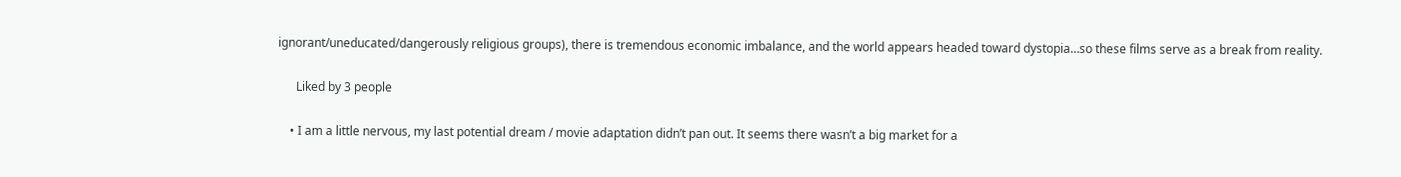ignorant/uneducated/dangerously religious groups), there is tremendous economic imbalance, and the world appears headed toward dystopia…so these films serve as a break from reality.

      Liked by 3 people

    • I am a little nervous, my last potential dream / movie adaptation didn’t pan out. It seems there wasn’t a big market for a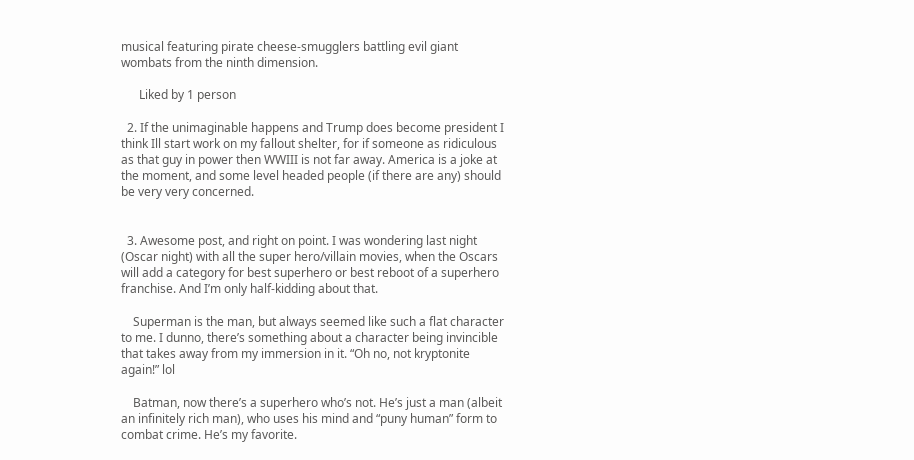musical featuring pirate cheese-smugglers battling evil giant wombats from the ninth dimension.

      Liked by 1 person

  2. If the unimaginable happens and Trump does become president I think Ill start work on my fallout shelter, for if someone as ridiculous as that guy in power then WWIII is not far away. America is a joke at the moment, and some level headed people (if there are any) should be very very concerned.


  3. Awesome post, and right on point. I was wondering last night (Oscar night) with all the super hero/villain movies, when the Oscars will add a category for best superhero or best reboot of a superhero franchise. And I’m only half-kidding about that.

    Superman is the man, but always seemed like such a flat character to me. I dunno, there’s something about a character being invincible that takes away from my immersion in it. “Oh no, not kryptonite again!” lol

    Batman, now there’s a superhero who’s not. He’s just a man (albeit an infinitely rich man), who uses his mind and “puny human” form to combat crime. He’s my favorite.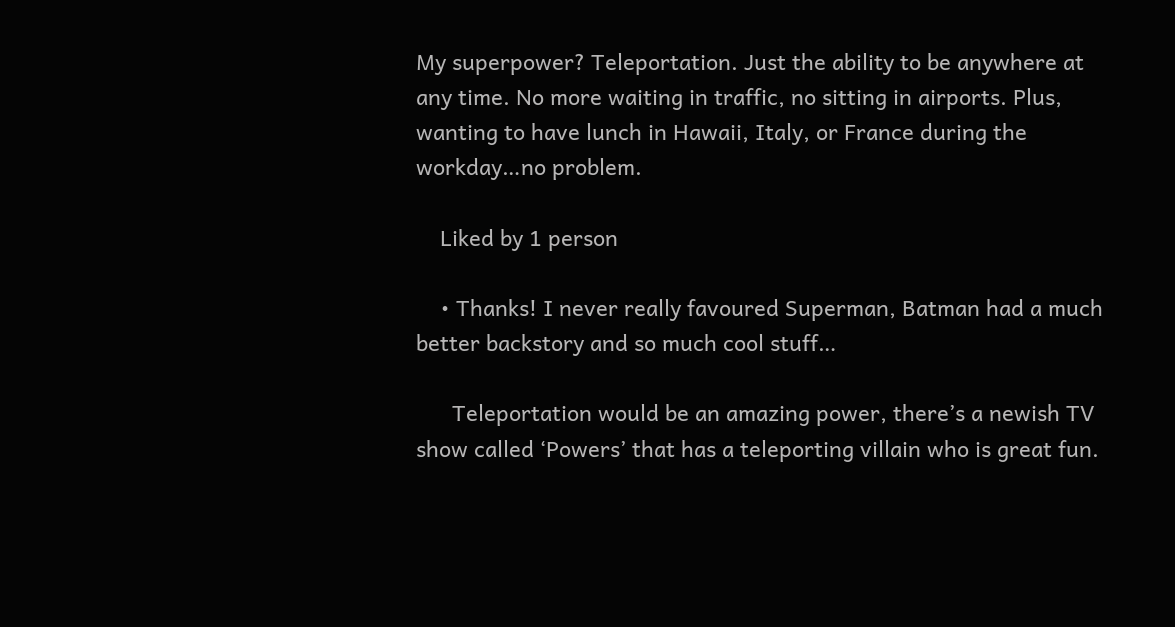My superpower? Teleportation. Just the ability to be anywhere at any time. No more waiting in traffic, no sitting in airports. Plus, wanting to have lunch in Hawaii, Italy, or France during the workday…no problem.

    Liked by 1 person

    • Thanks! I never really favoured Superman, Batman had a much better backstory and so much cool stuff…

      Teleportation would be an amazing power, there’s a newish TV show called ‘Powers’ that has a teleporting villain who is great fun.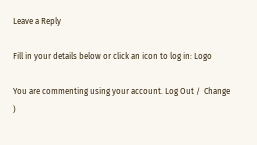Leave a Reply

Fill in your details below or click an icon to log in: Logo

You are commenting using your account. Log Out /  Change )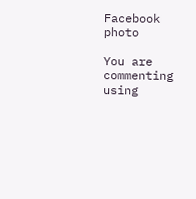Facebook photo

You are commenting using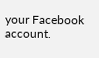your Facebook account.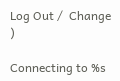Log Out /  Change )

Connecting to %s